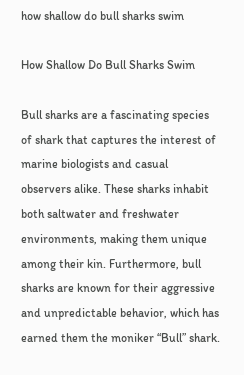how shallow do bull sharks swim

How Shallow Do Bull Sharks Swim

Bull sharks are a fascinating species of shark that captures the interest of marine biologists and casual observers alike. These sharks inhabit both saltwater and freshwater environments, making them unique among their kin. Furthermore, bull sharks are known for their aggressive and unpredictable behavior, which has earned them the moniker “Bull” shark.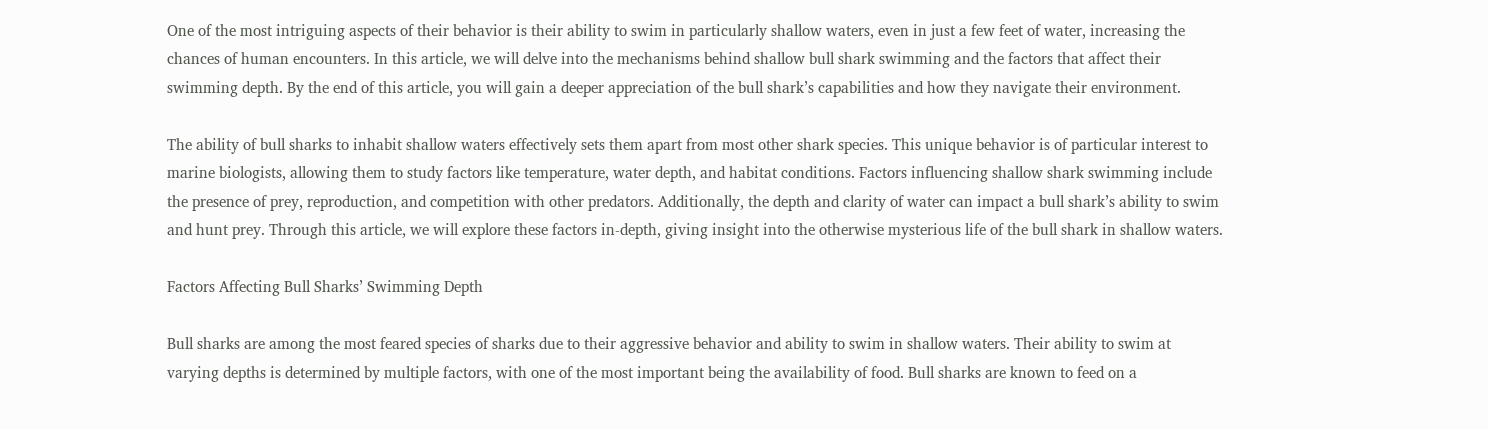One of the most intriguing aspects of their behavior is their ability to swim in particularly shallow waters, even in just a few feet of water, increasing the chances of human encounters. In this article, we will delve into the mechanisms behind shallow bull shark swimming and the factors that affect their swimming depth. By the end of this article, you will gain a deeper appreciation of the bull shark’s capabilities and how they navigate their environment.

The ability of bull sharks to inhabit shallow waters effectively sets them apart from most other shark species. This unique behavior is of particular interest to marine biologists, allowing them to study factors like temperature, water depth, and habitat conditions. Factors influencing shallow shark swimming include the presence of prey, reproduction, and competition with other predators. Additionally, the depth and clarity of water can impact a bull shark’s ability to swim and hunt prey. Through this article, we will explore these factors in-depth, giving insight into the otherwise mysterious life of the bull shark in shallow waters.

Factors Affecting Bull Sharks’ Swimming Depth

Bull sharks are among the most feared species of sharks due to their aggressive behavior and ability to swim in shallow waters. Their ability to swim at varying depths is determined by multiple factors, with one of the most important being the availability of food. Bull sharks are known to feed on a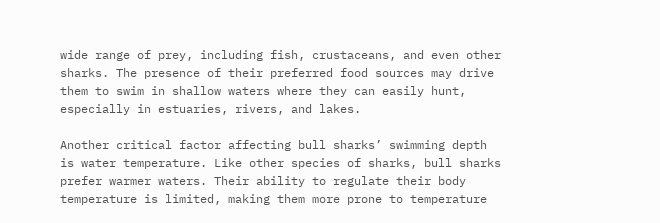wide range of prey, including fish, crustaceans, and even other sharks. The presence of their preferred food sources may drive them to swim in shallow waters where they can easily hunt, especially in estuaries, rivers, and lakes.

Another critical factor affecting bull sharks’ swimming depth is water temperature. Like other species of sharks, bull sharks prefer warmer waters. Their ability to regulate their body temperature is limited, making them more prone to temperature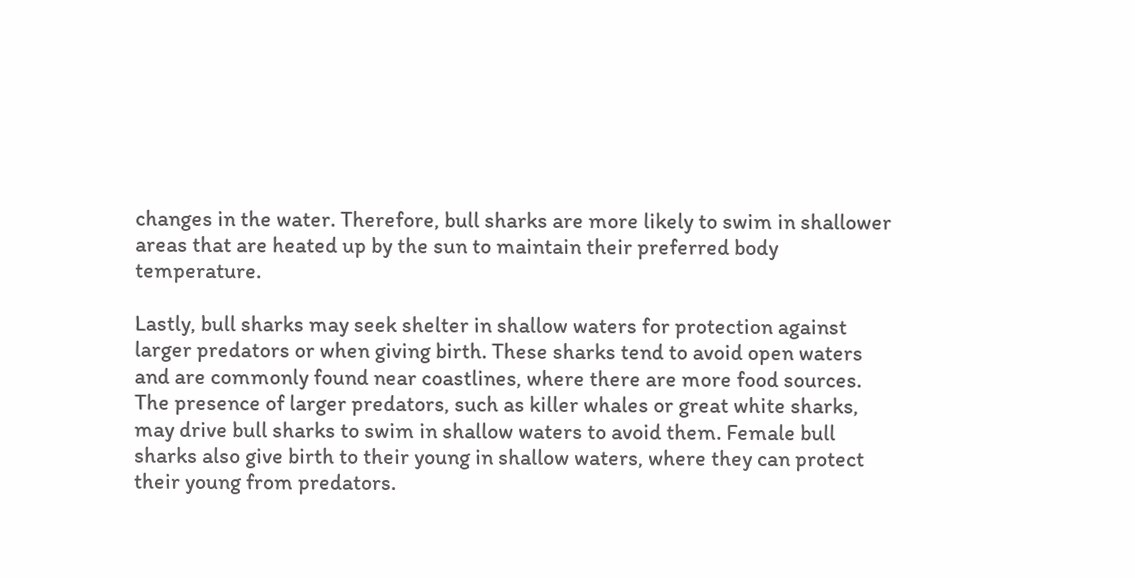changes in the water. Therefore, bull sharks are more likely to swim in shallower areas that are heated up by the sun to maintain their preferred body temperature.

Lastly, bull sharks may seek shelter in shallow waters for protection against larger predators or when giving birth. These sharks tend to avoid open waters and are commonly found near coastlines, where there are more food sources. The presence of larger predators, such as killer whales or great white sharks, may drive bull sharks to swim in shallow waters to avoid them. Female bull sharks also give birth to their young in shallow waters, where they can protect their young from predators.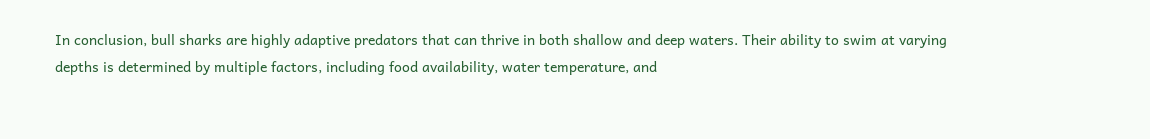In conclusion, bull sharks are highly adaptive predators that can thrive in both shallow and deep waters. Their ability to swim at varying depths is determined by multiple factors, including food availability, water temperature, and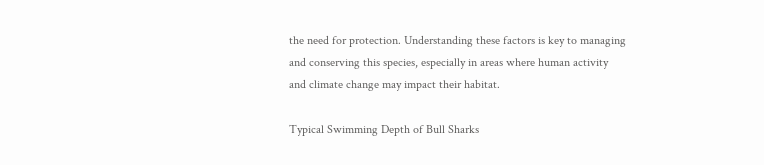the need for protection. Understanding these factors is key to managing and conserving this species, especially in areas where human activity and climate change may impact their habitat.

Typical Swimming Depth of Bull Sharks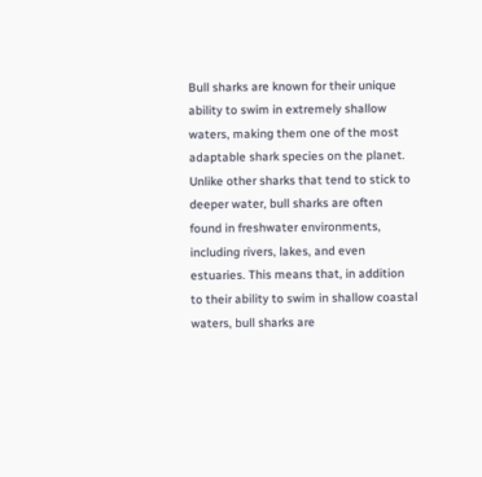Bull sharks are known for their unique ability to swim in extremely shallow waters, making them one of the most adaptable shark species on the planet. Unlike other sharks that tend to stick to deeper water, bull sharks are often found in freshwater environments, including rivers, lakes, and even estuaries. This means that, in addition to their ability to swim in shallow coastal waters, bull sharks are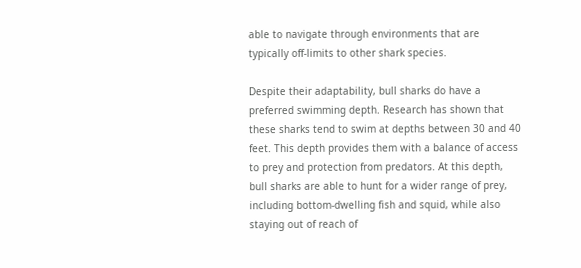able to navigate through environments that are typically off-limits to other shark species.

Despite their adaptability, bull sharks do have a preferred swimming depth. Research has shown that these sharks tend to swim at depths between 30 and 40 feet. This depth provides them with a balance of access to prey and protection from predators. At this depth, bull sharks are able to hunt for a wider range of prey, including bottom-dwelling fish and squid, while also staying out of reach of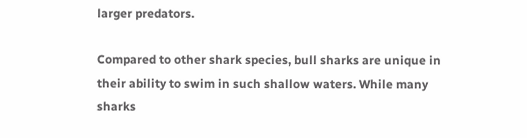larger predators.

Compared to other shark species, bull sharks are unique in their ability to swim in such shallow waters. While many sharks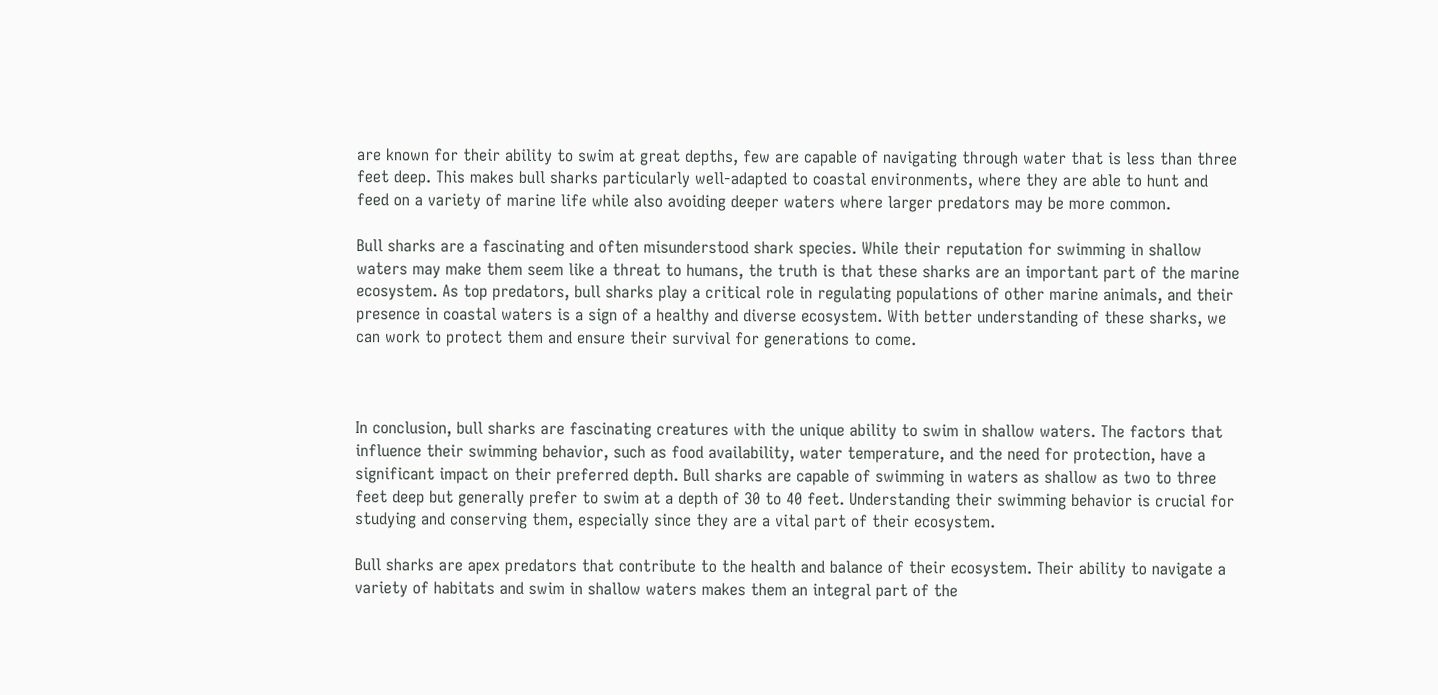are known for their ability to swim at great depths, few are capable of navigating through water that is less than three feet deep. This makes bull sharks particularly well-adapted to coastal environments, where they are able to hunt and feed on a variety of marine life while also avoiding deeper waters where larger predators may be more common.

Bull sharks are a fascinating and often misunderstood shark species. While their reputation for swimming in shallow waters may make them seem like a threat to humans, the truth is that these sharks are an important part of the marine ecosystem. As top predators, bull sharks play a critical role in regulating populations of other marine animals, and their presence in coastal waters is a sign of a healthy and diverse ecosystem. With better understanding of these sharks, we can work to protect them and ensure their survival for generations to come.



In conclusion, bull sharks are fascinating creatures with the unique ability to swim in shallow waters. The factors that influence their swimming behavior, such as food availability, water temperature, and the need for protection, have a significant impact on their preferred depth. Bull sharks are capable of swimming in waters as shallow as two to three feet deep but generally prefer to swim at a depth of 30 to 40 feet. Understanding their swimming behavior is crucial for studying and conserving them, especially since they are a vital part of their ecosystem.

Bull sharks are apex predators that contribute to the health and balance of their ecosystem. Their ability to navigate a variety of habitats and swim in shallow waters makes them an integral part of the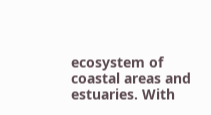ecosystem of coastal areas and estuaries. With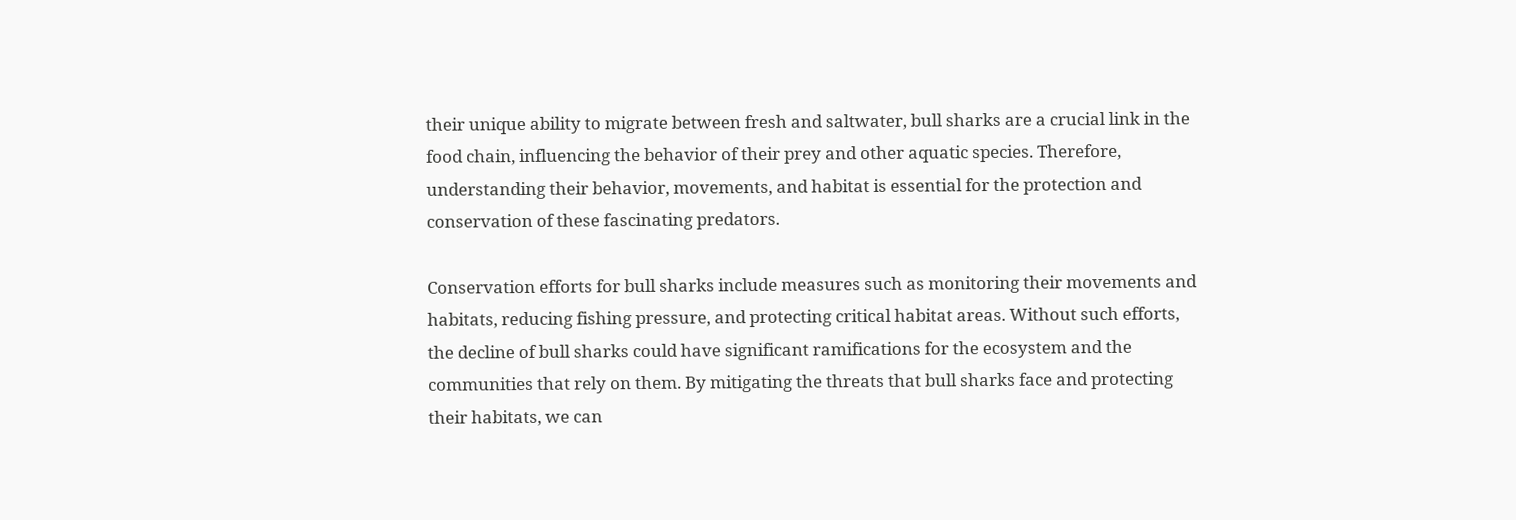their unique ability to migrate between fresh and saltwater, bull sharks are a crucial link in the food chain, influencing the behavior of their prey and other aquatic species. Therefore, understanding their behavior, movements, and habitat is essential for the protection and conservation of these fascinating predators.

Conservation efforts for bull sharks include measures such as monitoring their movements and habitats, reducing fishing pressure, and protecting critical habitat areas. Without such efforts, the decline of bull sharks could have significant ramifications for the ecosystem and the communities that rely on them. By mitigating the threats that bull sharks face and protecting their habitats, we can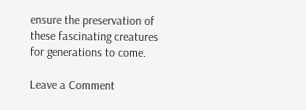ensure the preservation of these fascinating creatures for generations to come.

Leave a Comment